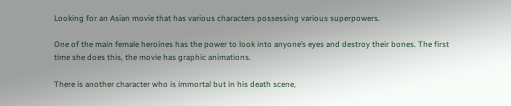Looking for an Asian movie that has various characters possessing various superpowers.

One of the main female heroines has the power to look into anyone’s eyes and destroy their bones. The first time she does this, the movie has graphic animations.

There is another character who is immortal but in his death scene,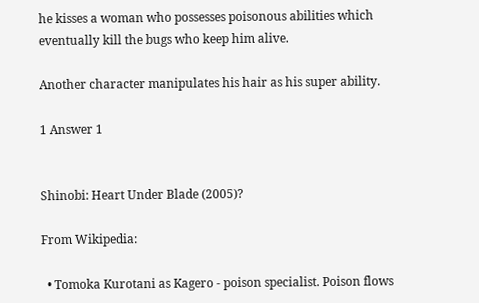he kisses a woman who possesses poisonous abilities which eventually kill the bugs who keep him alive.

Another character manipulates his hair as his super ability.

1 Answer 1


Shinobi: Heart Under Blade (2005)?

From Wikipedia:

  • Tomoka Kurotani as Kagero - poison specialist. Poison flows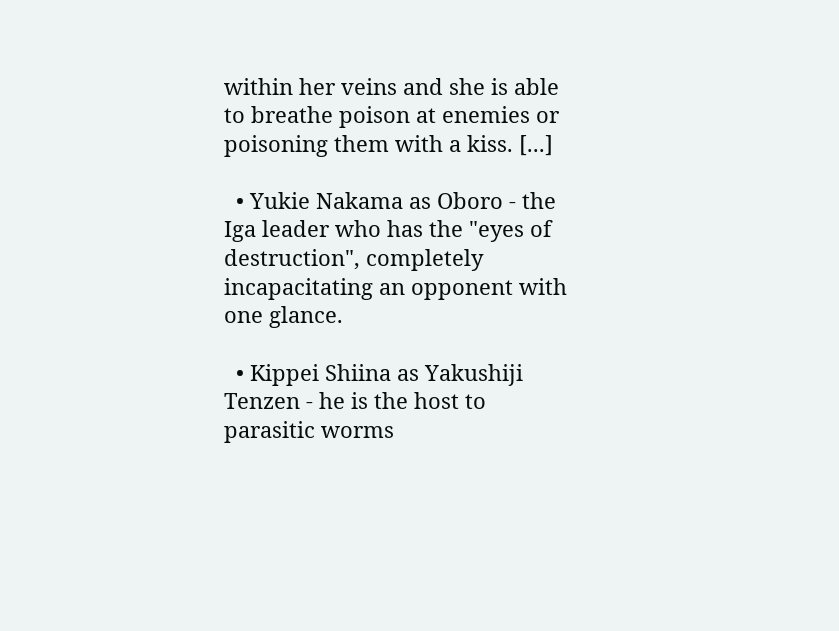within her veins and she is able to breathe poison at enemies or poisoning them with a kiss. [...]

  • Yukie Nakama as Oboro - the Iga leader who has the "eyes of destruction", completely incapacitating an opponent with one glance.

  • Kippei Shiina as Yakushiji Tenzen - he is the host to parasitic worms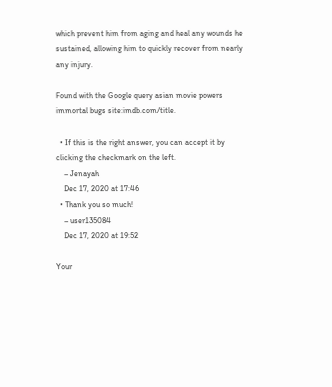which prevent him from aging and heal any wounds he sustained, allowing him to quickly recover from nearly any injury.

Found with the Google query asian movie powers immortal bugs site:imdb.com/title.

  • If this is the right answer, you can accept it by clicking the checkmark on the left.
    – Jenayah
    Dec 17, 2020 at 17:46
  • Thank you so much!
    – user135084
    Dec 17, 2020 at 19:52

Your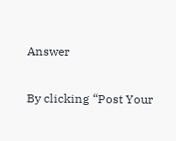Answer

By clicking “Post Your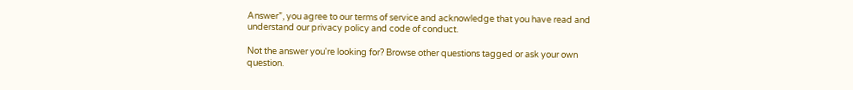Answer”, you agree to our terms of service and acknowledge that you have read and understand our privacy policy and code of conduct.

Not the answer you're looking for? Browse other questions tagged or ask your own question.